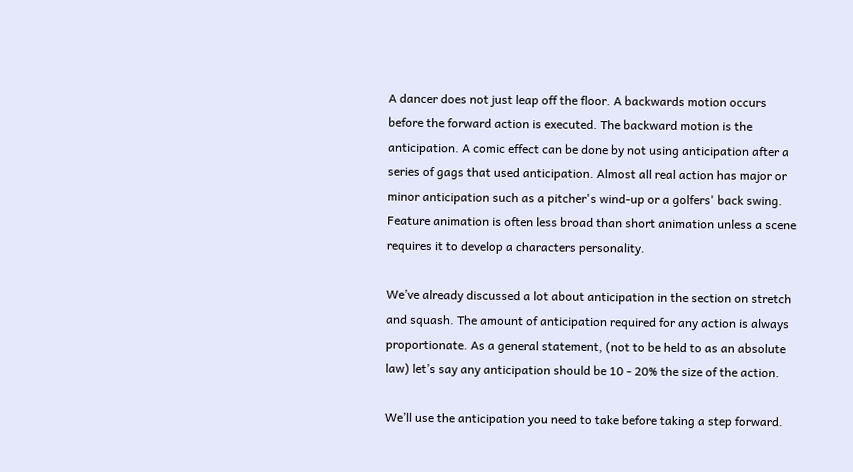A dancer does not just leap off the floor. A backwards motion occurs before the forward action is executed. The backward motion is the anticipation. A comic effect can be done by not using anticipation after a series of gags that used anticipation. Almost all real action has major or minor anticipation such as a pitcher's wind-up or a golfers' back swing. Feature animation is often less broad than short animation unless a scene requires it to develop a characters personality.

We’ve already discussed a lot about anticipation in the section on stretch and squash. The amount of anticipation required for any action is always proportionate. As a general statement, (not to be held to as an absolute law) let’s say any anticipation should be 10 - 20% the size of the action.

We’ll use the anticipation you need to take before taking a step forward.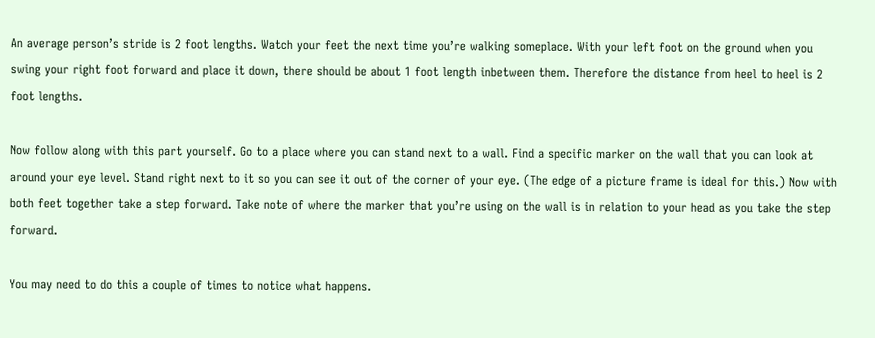An average person’s stride is 2 foot lengths. Watch your feet the next time you’re walking someplace. With your left foot on the ground when you swing your right foot forward and place it down, there should be about 1 foot length inbetween them. Therefore the distance from heel to heel is 2 foot lengths.

Now follow along with this part yourself. Go to a place where you can stand next to a wall. Find a specific marker on the wall that you can look at around your eye level. Stand right next to it so you can see it out of the corner of your eye. (The edge of a picture frame is ideal for this.) Now with both feet together take a step forward. Take note of where the marker that you’re using on the wall is in relation to your head as you take the step forward.

You may need to do this a couple of times to notice what happens.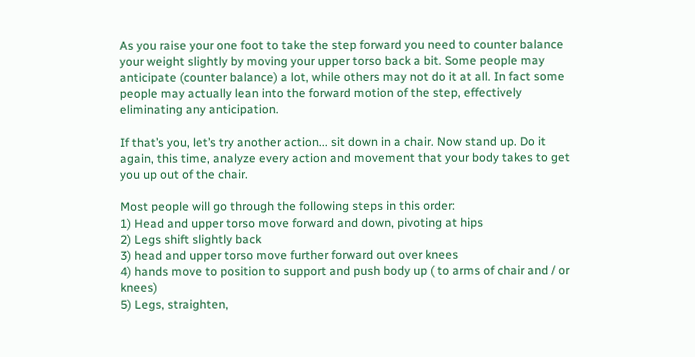As you raise your one foot to take the step forward you need to counter balance your weight slightly by moving your upper torso back a bit. Some people may anticipate (counter balance) a lot, while others may not do it at all. In fact some people may actually lean into the forward motion of the step, effectively eliminating any anticipation.

If that’s you, let’s try another action... sit down in a chair. Now stand up. Do it again, this time, analyze every action and movement that your body takes to get you up out of the chair.

Most people will go through the following steps in this order:
1) Head and upper torso move forward and down, pivoting at hips
2) Legs shift slightly back
3) head and upper torso move further forward out over knees
4) hands move to position to support and push body up ( to arms of chair and / or knees)
5) Legs, straighten,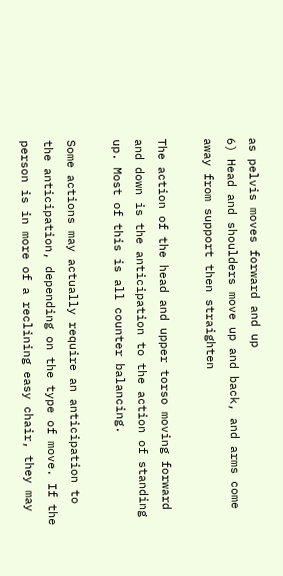as pelvis moves forward and up
6) Head and shoulders move up and back, and arms come away from support then straighten

The action of the head and upper torso moving forward and down is the anticipation to the action of standing up. Most of this is all counter balancing.

Some actions may actually require an anticipation to the anticipation, depending on the type of move. If the person is in more of a reclining easy chair, they may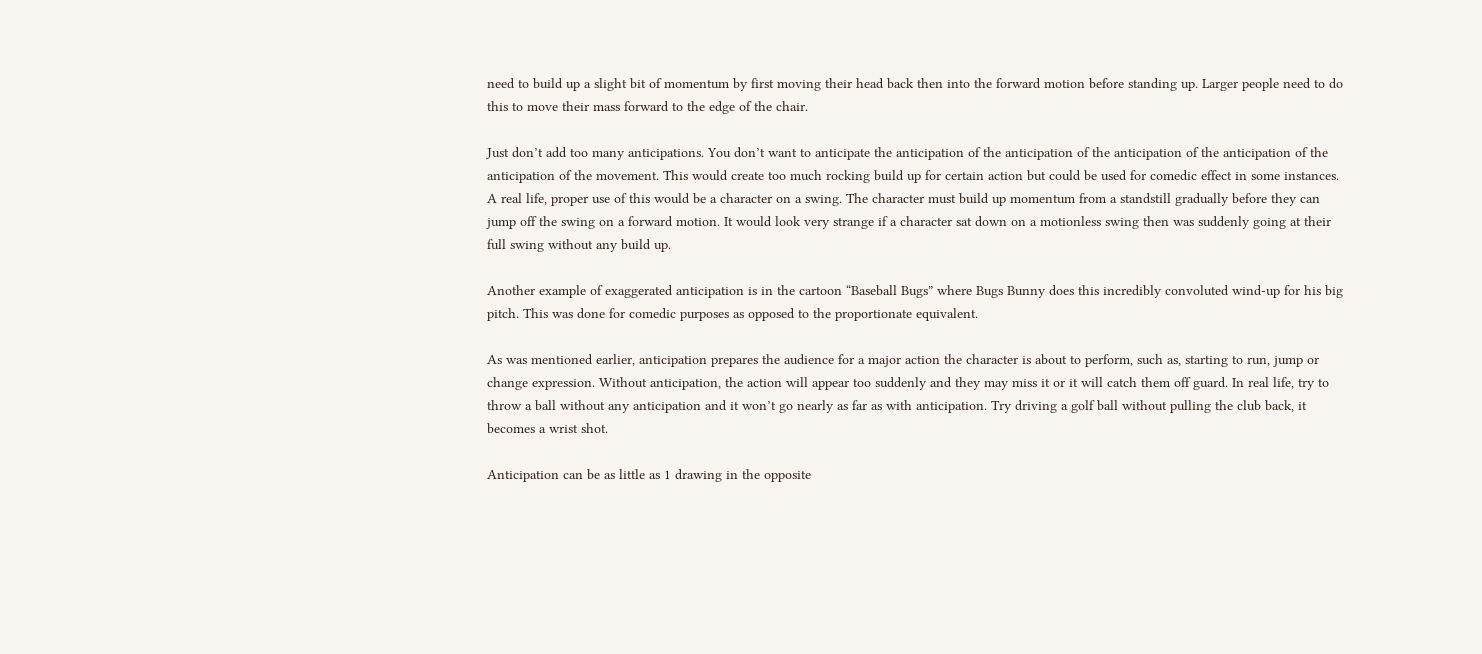need to build up a slight bit of momentum by first moving their head back then into the forward motion before standing up. Larger people need to do this to move their mass forward to the edge of the chair.

Just don’t add too many anticipations. You don’t want to anticipate the anticipation of the anticipation of the anticipation of the anticipation of the anticipation of the movement. This would create too much rocking build up for certain action but could be used for comedic effect in some instances.
A real life, proper use of this would be a character on a swing. The character must build up momentum from a standstill gradually before they can jump off the swing on a forward motion. It would look very strange if a character sat down on a motionless swing then was suddenly going at their full swing without any build up.

Another example of exaggerated anticipation is in the cartoon “Baseball Bugs” where Bugs Bunny does this incredibly convoluted wind-up for his big pitch. This was done for comedic purposes as opposed to the proportionate equivalent.

As was mentioned earlier, anticipation prepares the audience for a major action the character is about to perform, such as, starting to run, jump or change expression. Without anticipation, the action will appear too suddenly and they may miss it or it will catch them off guard. In real life, try to throw a ball without any anticipation and it won’t go nearly as far as with anticipation. Try driving a golf ball without pulling the club back, it becomes a wrist shot.

Anticipation can be as little as 1 drawing in the opposite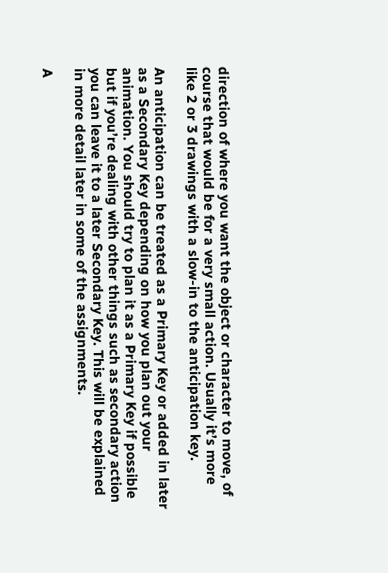direction of where you want the object or character to move, of course that would be for a very small action. Usually it’s more like 2 or 3 drawings with a slow-in to the anticipation key.

An anticipation can be treated as a Primary Key or added in later as a Secondary Key depending on how you plan out your animation. You should try to plan it as a Primary Key if possible but if you’re dealing with other things such as secondary action you can leave it to a later Secondary Key. This will be explained in more detail later in some of the assignments.

A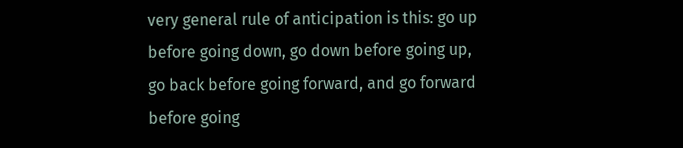very general rule of anticipation is this: go up before going down, go down before going up, go back before going forward, and go forward before going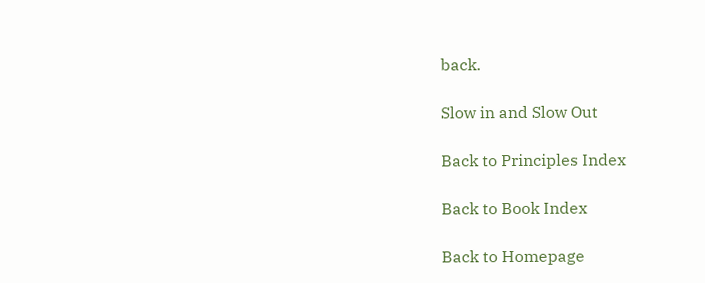back.

Slow in and Slow Out

Back to Principles Index

Back to Book Index

Back to Homepage